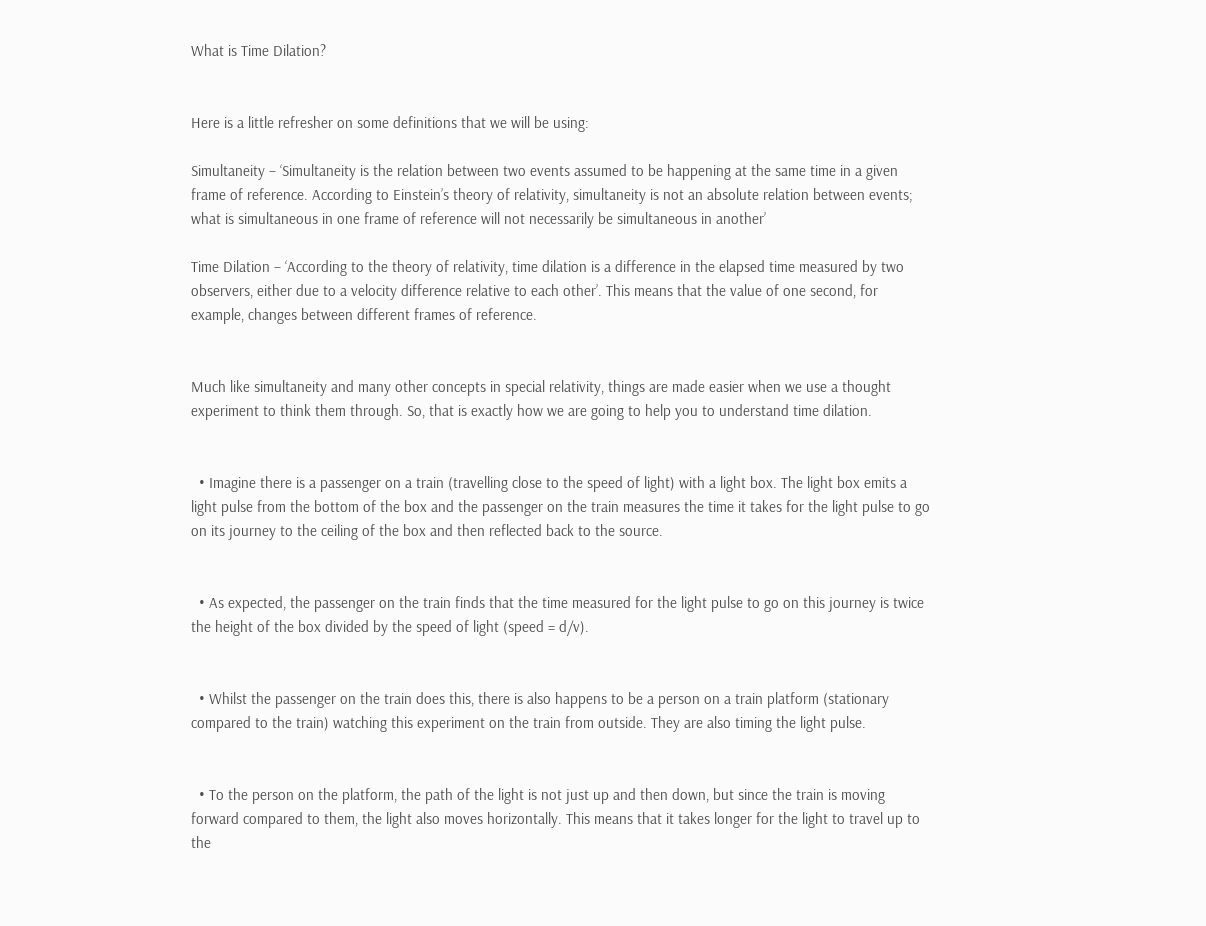What is Time Dilation?


Here is a little refresher on some definitions that we will be using:

Simultaneity – ‘Simultaneity is the relation between two events assumed to be happening at the same time in a given frame of reference. According to Einstein’s theory of relativity, simultaneity is not an absolute relation between events; what is simultaneous in one frame of reference will not necessarily be simultaneous in another’

Time Dilation – ‘According to the theory of relativity, time dilation is a difference in the elapsed time measured by two observers, either due to a velocity difference relative to each other’. This means that the value of one second, for example, changes between different frames of reference.


Much like simultaneity and many other concepts in special relativity, things are made easier when we use a thought experiment to think them through. So, that is exactly how we are going to help you to understand time dilation.


  • Imagine there is a passenger on a train (travelling close to the speed of light) with a light box. The light box emits a light pulse from the bottom of the box and the passenger on the train measures the time it takes for the light pulse to go on its journey to the ceiling of the box and then reflected back to the source.


  • As expected, the passenger on the train finds that the time measured for the light pulse to go on this journey is twice the height of the box divided by the speed of light (speed = d/v).


  • Whilst the passenger on the train does this, there is also happens to be a person on a train platform (stationary compared to the train) watching this experiment on the train from outside. They are also timing the light pulse.


  • To the person on the platform, the path of the light is not just up and then down, but since the train is moving forward compared to them, the light also moves horizontally. This means that it takes longer for the light to travel up to the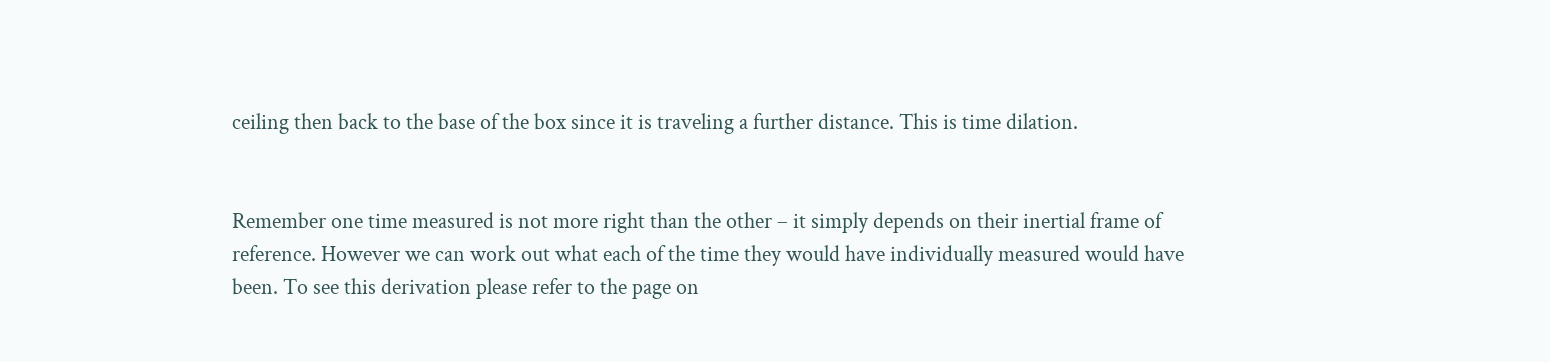ceiling then back to the base of the box since it is traveling a further distance. This is time dilation.


Remember one time measured is not more right than the other – it simply depends on their inertial frame of reference. However we can work out what each of the time they would have individually measured would have been. To see this derivation please refer to the page on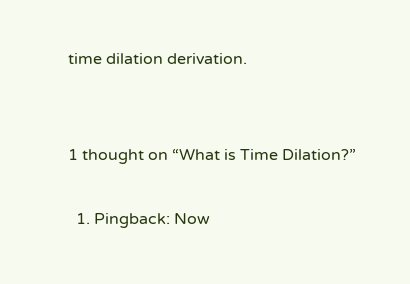time dilation derivation.


1 thought on “What is Time Dilation?”

  1. Pingback: Now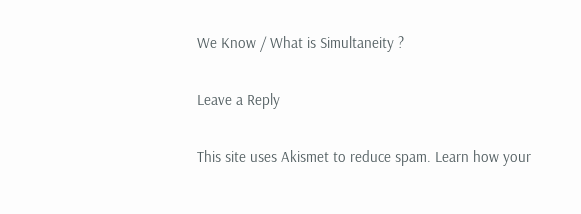We Know / What is Simultaneity ?

Leave a Reply

This site uses Akismet to reduce spam. Learn how your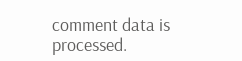comment data is processed.